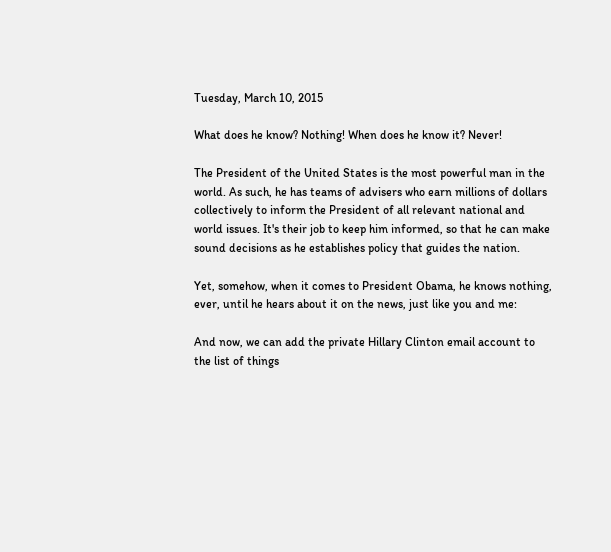Tuesday, March 10, 2015

What does he know? Nothing! When does he know it? Never!

The President of the United States is the most powerful man in the world. As such, he has teams of advisers who earn millions of dollars collectively to inform the President of all relevant national and world issues. It's their job to keep him informed, so that he can make sound decisions as he establishes policy that guides the nation.

Yet, somehow, when it comes to President Obama, he knows nothing, ever, until he hears about it on the news, just like you and me:

And now, we can add the private Hillary Clinton email account to the list of things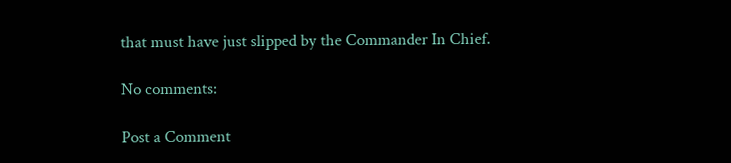that must have just slipped by the Commander In Chief.

No comments:

Post a Comment